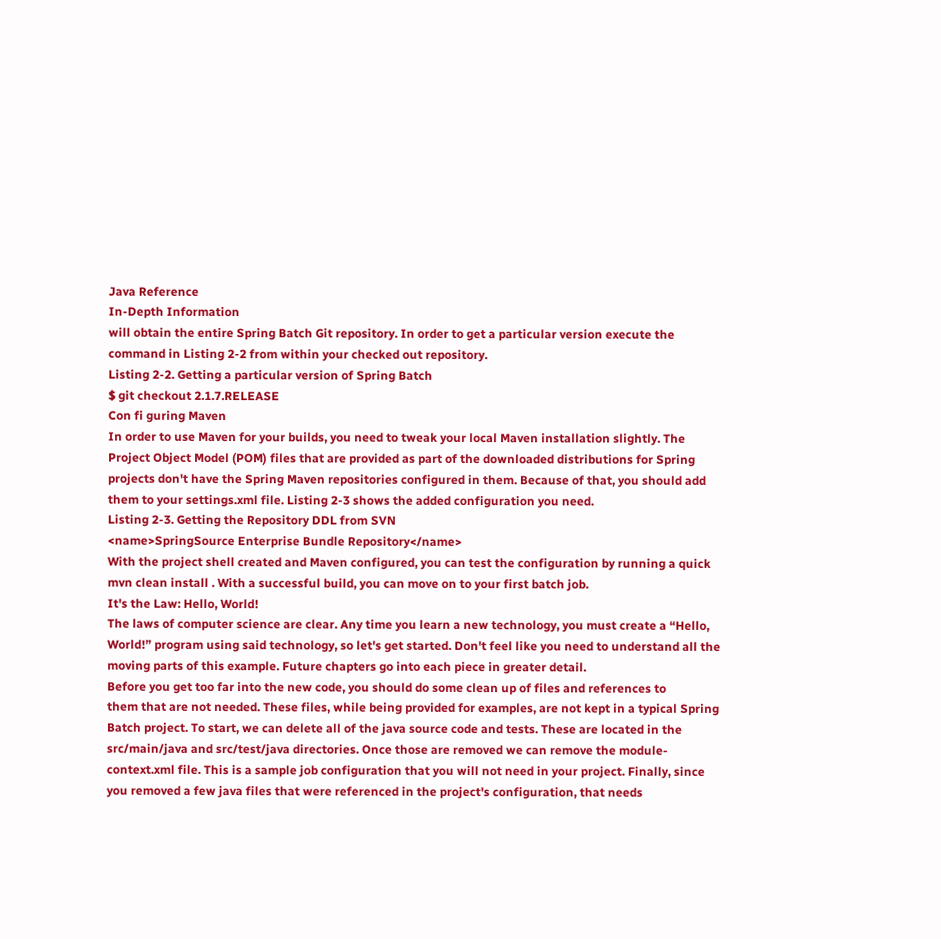Java Reference
In-Depth Information
will obtain the entire Spring Batch Git repository. In order to get a particular version execute the
command in Listing 2-2 from within your checked out repository.
Listing 2-2. Getting a particular version of Spring Batch
$ git checkout 2.1.7.RELEASE
Con fi guring Maven
In order to use Maven for your builds, you need to tweak your local Maven installation slightly. The
Project Object Model (POM) files that are provided as part of the downloaded distributions for Spring
projects don't have the Spring Maven repositories configured in them. Because of that, you should add
them to your settings.xml file. Listing 2-3 shows the added configuration you need.
Listing 2-3. Getting the Repository DDL from SVN
<name>SpringSource Enterprise Bundle Repository</name>
With the project shell created and Maven configured, you can test the configuration by running a quick
mvn clean install . With a successful build, you can move on to your first batch job.
It's the Law: Hello, World!
The laws of computer science are clear. Any time you learn a new technology, you must create a “Hello,
World!” program using said technology, so let's get started. Don't feel like you need to understand all the
moving parts of this example. Future chapters go into each piece in greater detail.
Before you get too far into the new code, you should do some clean up of files and references to
them that are not needed. These files, while being provided for examples, are not kept in a typical Spring
Batch project. To start, we can delete all of the java source code and tests. These are located in the
src/main/java and src/test/java directories. Once those are removed we can remove the module-
context.xml file. This is a sample job configuration that you will not need in your project. Finally, since
you removed a few java files that were referenced in the project's configuration, that needs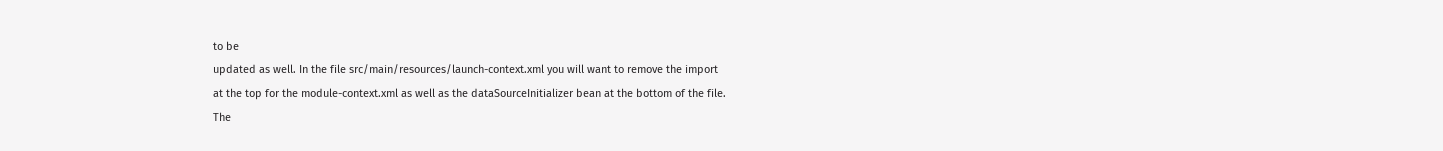to be
updated as well. In the file src/main/resources/launch-context.xml you will want to remove the import
at the top for the module-context.xml as well as the dataSourceInitializer bean at the bottom of the file.
The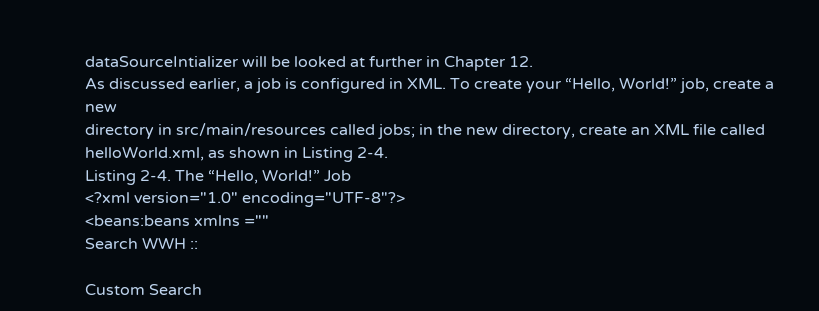dataSourceIntializer will be looked at further in Chapter 12.
As discussed earlier, a job is configured in XML. To create your “Hello, World!” job, create a new
directory in src/main/resources called jobs; in the new directory, create an XML file called
helloWorld.xml, as shown in Listing 2-4.
Listing 2-4. The “Hello, World!” Job
<?xml version="1.0" encoding="UTF-8"?>
<beans:beans xmlns =""
Search WWH ::

Custom Search